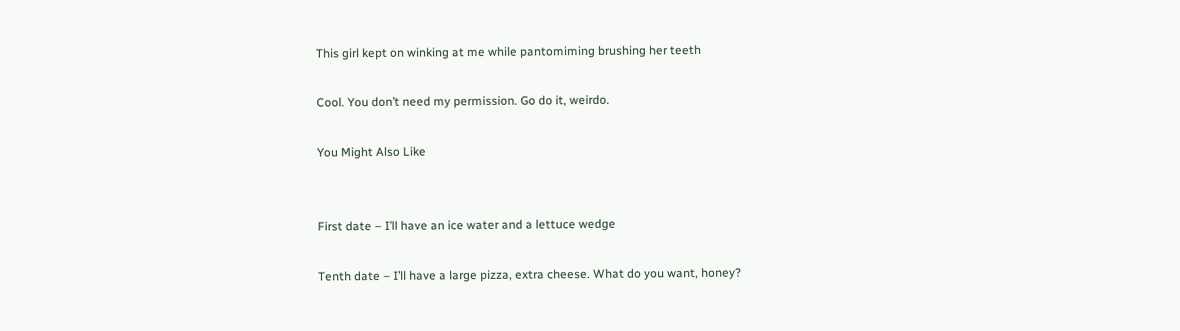This girl kept on winking at me while pantomiming brushing her teeth

Cool. You don’t need my permission. Go do it, weirdo.

You Might Also Like


First date – I’ll have an ice water and a lettuce wedge

Tenth date – I’ll have a large pizza, extra cheese. What do you want, honey?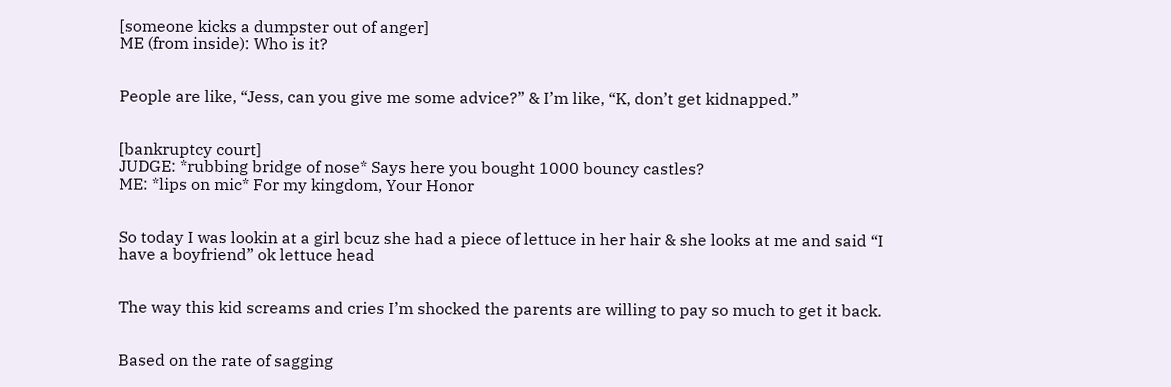[someone kicks a dumpster out of anger]
ME (from inside): Who is it?


People are like, “Jess, can you give me some advice?” & I’m like, “K, don’t get kidnapped.”


[bankruptcy court]
JUDGE: *rubbing bridge of nose* Says here you bought 1000 bouncy castles?
ME: *lips on mic* For my kingdom, Your Honor


So today I was lookin at a girl bcuz she had a piece of lettuce in her hair & she looks at me and said “I have a boyfriend” ok lettuce head


The way this kid screams and cries I’m shocked the parents are willing to pay so much to get it back.


Based on the rate of sagging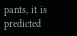pants, it is predicted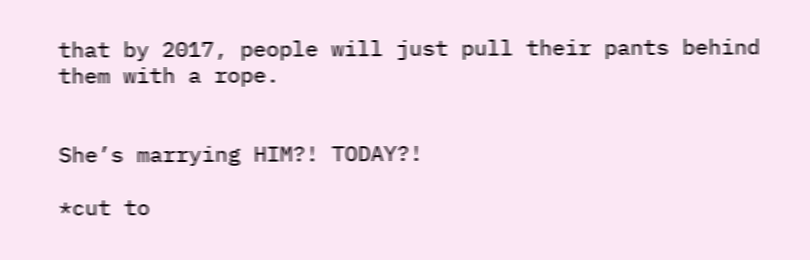that by 2017, people will just pull their pants behind them with a rope.


She’s marrying HIM?! TODAY?!

*cut to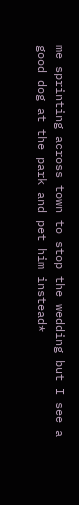me sprinting across town to stop the wedding but I see a good dog at the park and pet him instead*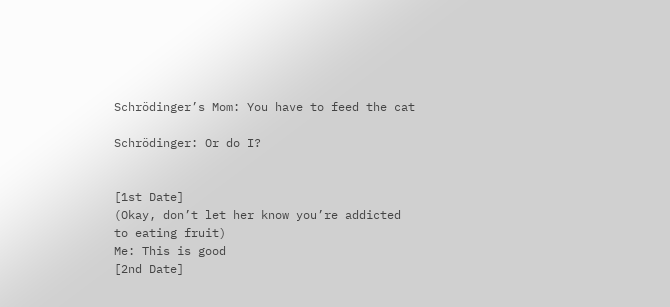Schrödinger’s Mom: You have to feed the cat

Schrödinger: Or do I?


[1st Date]
(Okay, don’t let her know you’re addicted to eating fruit)
Me: This is good
[2nd Date]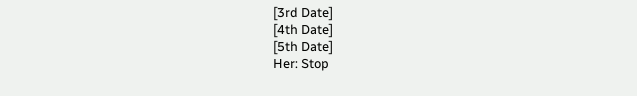[3rd Date]
[4th Date]
[5th Date]
Her: Stop